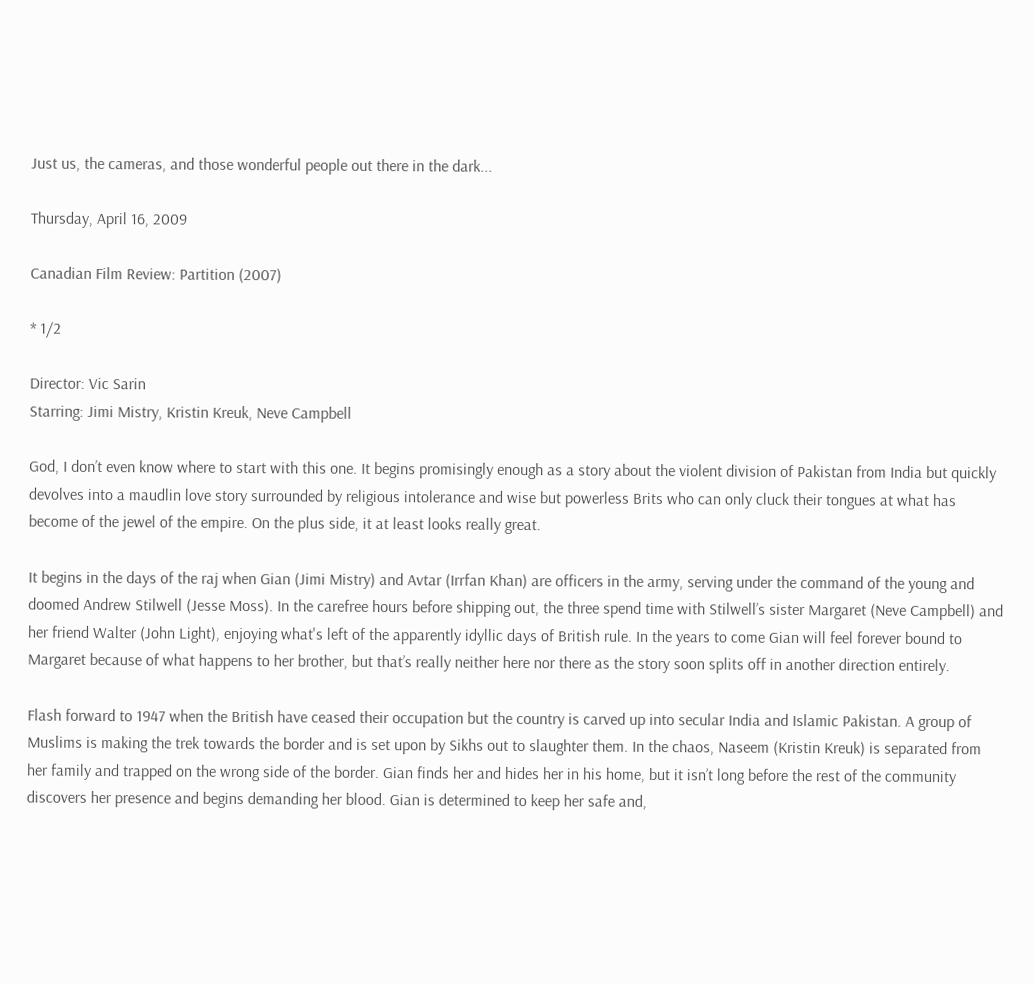Just us, the cameras, and those wonderful people out there in the dark...

Thursday, April 16, 2009

Canadian Film Review: Partition (2007)

* 1/2

Director: Vic Sarin
Starring: Jimi Mistry, Kristin Kreuk, Neve Campbell

God, I don’t even know where to start with this one. It begins promisingly enough as a story about the violent division of Pakistan from India but quickly devolves into a maudlin love story surrounded by religious intolerance and wise but powerless Brits who can only cluck their tongues at what has become of the jewel of the empire. On the plus side, it at least looks really great.

It begins in the days of the raj when Gian (Jimi Mistry) and Avtar (Irrfan Khan) are officers in the army, serving under the command of the young and doomed Andrew Stilwell (Jesse Moss). In the carefree hours before shipping out, the three spend time with Stilwell’s sister Margaret (Neve Campbell) and her friend Walter (John Light), enjoying what's left of the apparently idyllic days of British rule. In the years to come Gian will feel forever bound to Margaret because of what happens to her brother, but that’s really neither here nor there as the story soon splits off in another direction entirely.

Flash forward to 1947 when the British have ceased their occupation but the country is carved up into secular India and Islamic Pakistan. A group of Muslims is making the trek towards the border and is set upon by Sikhs out to slaughter them. In the chaos, Naseem (Kristin Kreuk) is separated from her family and trapped on the wrong side of the border. Gian finds her and hides her in his home, but it isn’t long before the rest of the community discovers her presence and begins demanding her blood. Gian is determined to keep her safe and,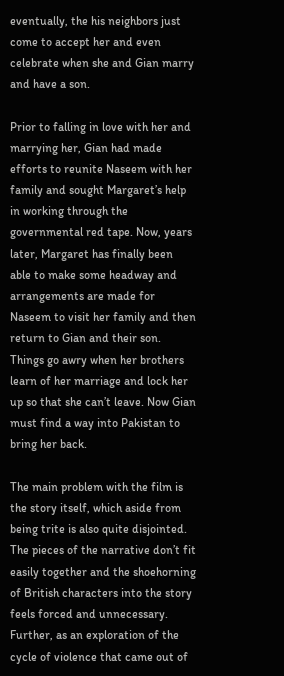eventually, the his neighbors just come to accept her and even celebrate when she and Gian marry and have a son.

Prior to falling in love with her and marrying her, Gian had made efforts to reunite Naseem with her family and sought Margaret’s help in working through the governmental red tape. Now, years later, Margaret has finally been able to make some headway and arrangements are made for Naseem to visit her family and then return to Gian and their son. Things go awry when her brothers learn of her marriage and lock her up so that she can’t leave. Now Gian must find a way into Pakistan to bring her back.

The main problem with the film is the story itself, which aside from being trite is also quite disjointed. The pieces of the narrative don’t fit easily together and the shoehorning of British characters into the story feels forced and unnecessary. Further, as an exploration of the cycle of violence that came out of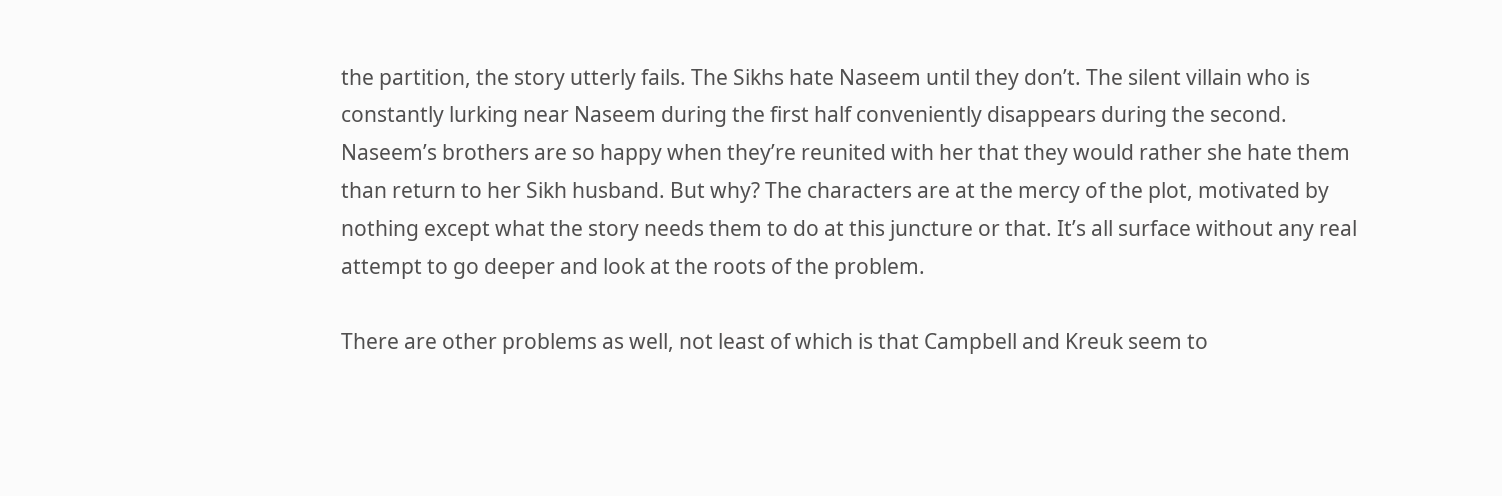the partition, the story utterly fails. The Sikhs hate Naseem until they don’t. The silent villain who is constantly lurking near Naseem during the first half conveniently disappears during the second. Naseem’s brothers are so happy when they’re reunited with her that they would rather she hate them than return to her Sikh husband. But why? The characters are at the mercy of the plot, motivated by nothing except what the story needs them to do at this juncture or that. It’s all surface without any real attempt to go deeper and look at the roots of the problem.

There are other problems as well, not least of which is that Campbell and Kreuk seem to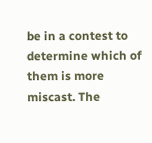be in a contest to determine which of them is more miscast. The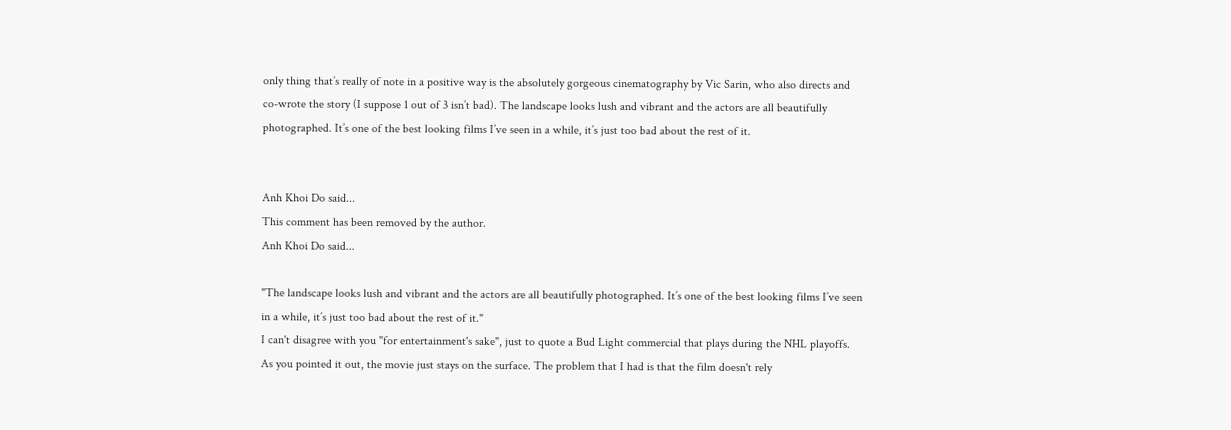only thing that’s really of note in a positive way is the absolutely gorgeous cinematography by Vic Sarin, who also directs and co-wrote the story (I suppose 1 out of 3 isn’t bad). The landscape looks lush and vibrant and the actors are all beautifully photographed. It’s one of the best looking films I’ve seen in a while, it’s just too bad about the rest of it.


Anh Khoi Do said...
This comment has been removed by the author.
Anh Khoi Do said...

"The landscape looks lush and vibrant and the actors are all beautifully photographed. It’s one of the best looking films I’ve seen in a while, it’s just too bad about the rest of it."
I can't disagree with you "for entertainment's sake", just to quote a Bud Light commercial that plays during the NHL playoffs. As you pointed it out, the movie just stays on the surface. The problem that I had is that the film doesn't rely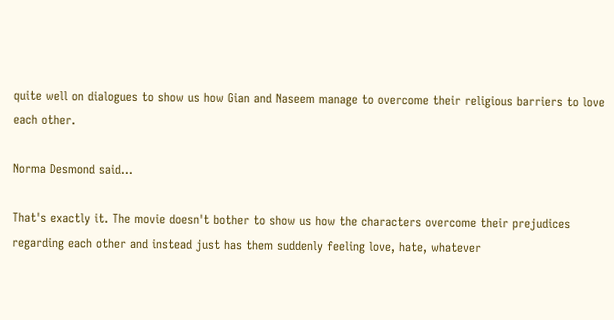quite well on dialogues to show us how Gian and Naseem manage to overcome their religious barriers to love each other.

Norma Desmond said...

That's exactly it. The movie doesn't bother to show us how the characters overcome their prejudices regarding each other and instead just has them suddenly feeling love, hate, whatever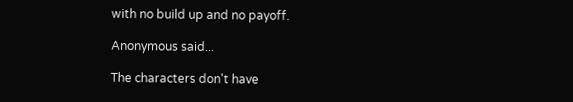with no build up and no payoff.

Anonymous said...

The characters don't have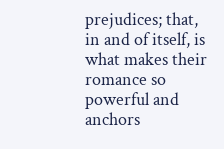prejudices; that, in and of itself, is what makes their romance so powerful and anchors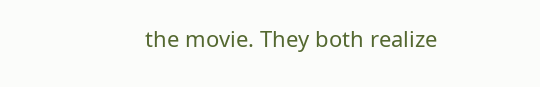the movie. They both realize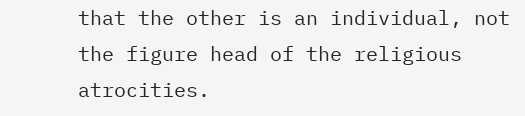that the other is an individual, not the figure head of the religious atrocities.